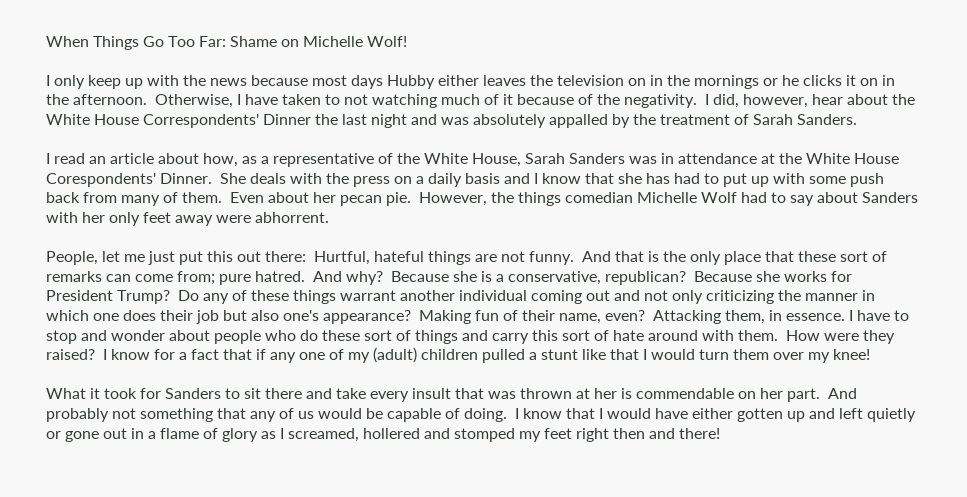When Things Go Too Far: Shame on Michelle Wolf!

I only keep up with the news because most days Hubby either leaves the television on in the mornings or he clicks it on in the afternoon.  Otherwise, I have taken to not watching much of it because of the negativity.  I did, however, hear about the White House Correspondents' Dinner the last night and was absolutely appalled by the treatment of Sarah Sanders.

I read an article about how, as a representative of the White House, Sarah Sanders was in attendance at the White House Corespondents' Dinner.  She deals with the press on a daily basis and I know that she has had to put up with some push back from many of them.  Even about her pecan pie.  However, the things comedian Michelle Wolf had to say about Sanders with her only feet away were abhorrent.

People, let me just put this out there:  Hurtful, hateful things are not funny.  And that is the only place that these sort of remarks can come from; pure hatred.  And why?  Because she is a conservative, republican?  Because she works for President Trump?  Do any of these things warrant another individual coming out and not only criticizing the manner in which one does their job but also one's appearance?  Making fun of their name, even?  Attacking them, in essence. I have to stop and wonder about people who do these sort of things and carry this sort of hate around with them.  How were they raised?  I know for a fact that if any one of my (adult) children pulled a stunt like that I would turn them over my knee!

What it took for Sanders to sit there and take every insult that was thrown at her is commendable on her part.  And probably not something that any of us would be capable of doing.  I know that I would have either gotten up and left quietly or gone out in a flame of glory as I screamed, hollered and stomped my feet right then and there!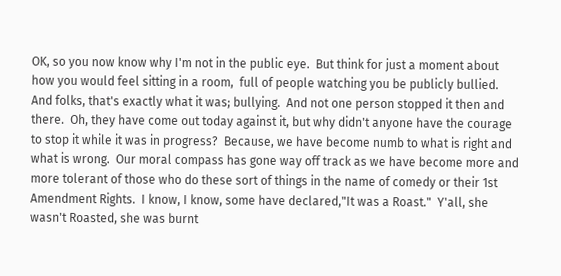OK, so you now know why I'm not in the public eye.  But think for just a moment about how you would feel sitting in a room,  full of people watching you be publicly bullied.  And folks, that's exactly what it was; bullying.  And not one person stopped it then and there.  Oh, they have come out today against it, but why didn't anyone have the courage to stop it while it was in progress?  Because, we have become numb to what is right and what is wrong.  Our moral compass has gone way off track as we have become more and more tolerant of those who do these sort of things in the name of comedy or their 1st Amendment Rights.  I know, I know, some have declared,"It was a Roast."  Y'all, she wasn't Roasted, she was burnt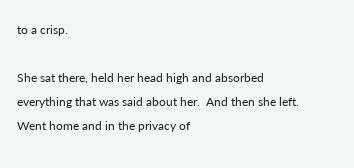to a crisp.

She sat there, held her head high and absorbed everything that was said about her.  And then she left. Went home and in the privacy of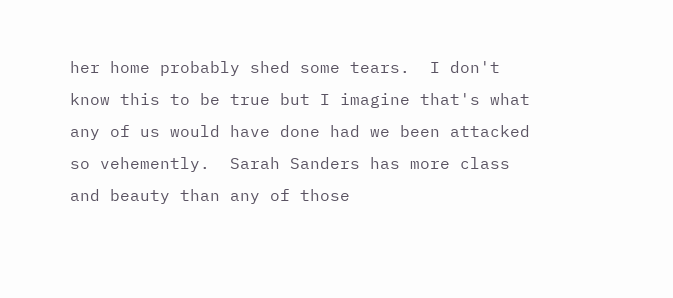her home probably shed some tears.  I don't know this to be true but I imagine that's what any of us would have done had we been attacked so vehemently.  Sarah Sanders has more class and beauty than any of those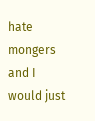hate mongers and I would just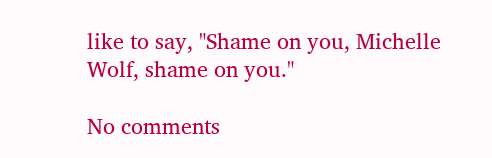like to say, "Shame on you, Michelle Wolf, shame on you."

No comments